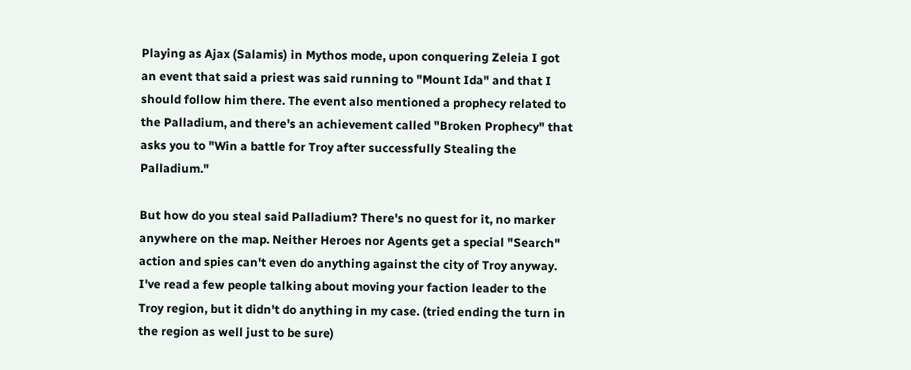Playing as Ajax (Salamis) in Mythos mode, upon conquering Zeleia I got an event that said a priest was said running to "Mount Ida" and that I should follow him there. The event also mentioned a prophecy related to the Palladium, and there's an achievement called "Broken Prophecy" that asks you to "Win a battle for Troy after successfully Stealing the Palladium."

But how do you steal said Palladium? There's no quest for it, no marker anywhere on the map. Neither Heroes nor Agents get a special "Search" action and spies can't even do anything against the city of Troy anyway. I've read a few people talking about moving your faction leader to the Troy region, but it didn't do anything in my case. (tried ending the turn in the region as well just to be sure)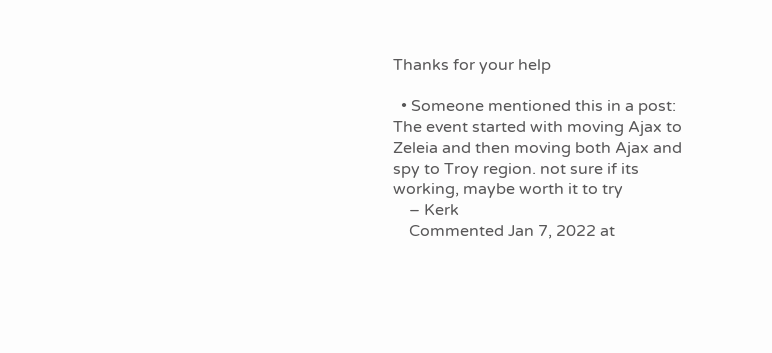Thanks for your help

  • Someone mentioned this in a post: The event started with moving Ajax to Zeleia and then moving both Ajax and spy to Troy region. not sure if its working, maybe worth it to try
    – Kerk
    Commented Jan 7, 2022 at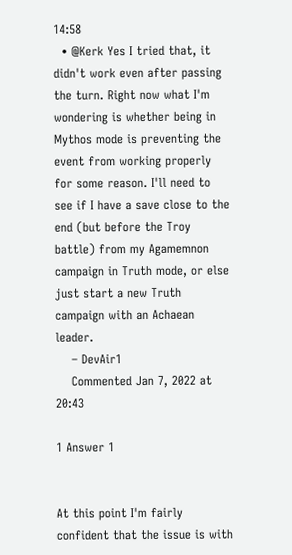14:58
  • @Kerk Yes I tried that, it didn't work even after passing the turn. Right now what I'm wondering is whether being in Mythos mode is preventing the event from working properly for some reason. I'll need to see if I have a save close to the end (but before the Troy battle) from my Agamemnon campaign in Truth mode, or else just start a new Truth campaign with an Achaean leader.
    – DevAir1
    Commented Jan 7, 2022 at 20:43

1 Answer 1


At this point I'm fairly confident that the issue is with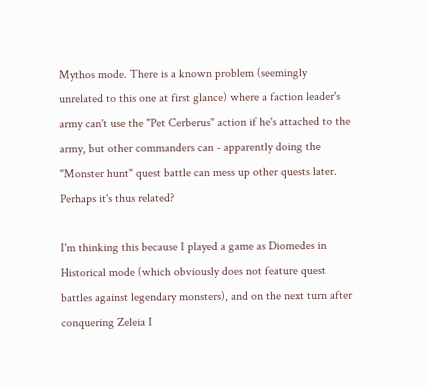Mythos mode. There is a known problem (seemingly unrelated to this one at first glance) where a faction leader's army can't use the "Pet Cerberus" action if he's attached to the army, but other commanders can - apparently doing the "Monster hunt" quest battle can mess up other quests later. Perhaps it's thus related?

I'm thinking this because I played a game as Diomedes in Historical mode (which obviously does not feature quest battles against legendary monsters), and on the next turn after conquering Zeleia I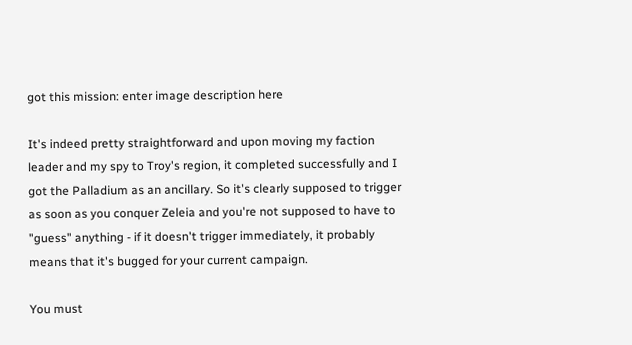got this mission: enter image description here

It's indeed pretty straightforward and upon moving my faction leader and my spy to Troy's region, it completed successfully and I got the Palladium as an ancillary. So it's clearly supposed to trigger as soon as you conquer Zeleia and you're not supposed to have to "guess" anything - if it doesn't trigger immediately, it probably means that it's bugged for your current campaign.

You must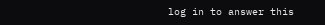log in to answer this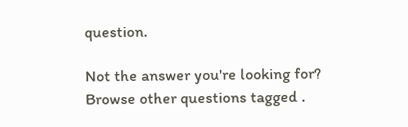question.

Not the answer you're looking for? Browse other questions tagged .